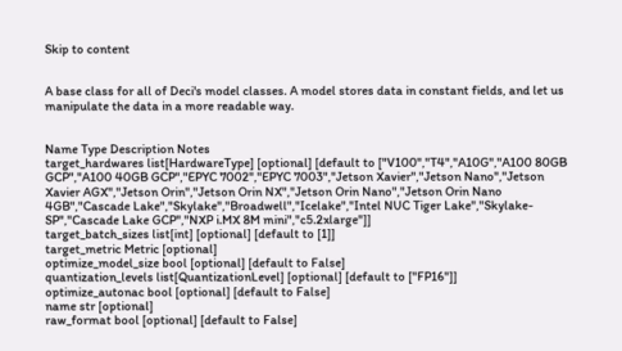Skip to content


A base class for all of Deci's model classes. A model stores data in constant fields, and let us manipulate the data in a more readable way.


Name Type Description Notes
target_hardwares list[HardwareType] [optional] [default to ["V100","T4","A10G","A100 80GB GCP","A100 40GB GCP","EPYC 7002","EPYC 7003","Jetson Xavier","Jetson Nano","Jetson Xavier AGX","Jetson Orin","Jetson Orin NX","Jetson Orin Nano","Jetson Orin Nano 4GB","Cascade Lake","Skylake","Broadwell","Icelake","Intel NUC Tiger Lake","Skylake-SP","Cascade Lake GCP","NXP i.MX 8M mini","c5.2xlarge"]]
target_batch_sizes list[int] [optional] [default to [1]]
target_metric Metric [optional]
optimize_model_size bool [optional] [default to False]
quantization_levels list[QuantizationLevel] [optional] [default to ["FP16"]]
optimize_autonac bool [optional] [default to False]
name str [optional]
raw_format bool [optional] [default to False]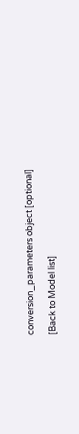conversion_parameters object [optional]

[Back to Model list]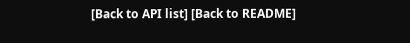[Back to API list] [Back to README]